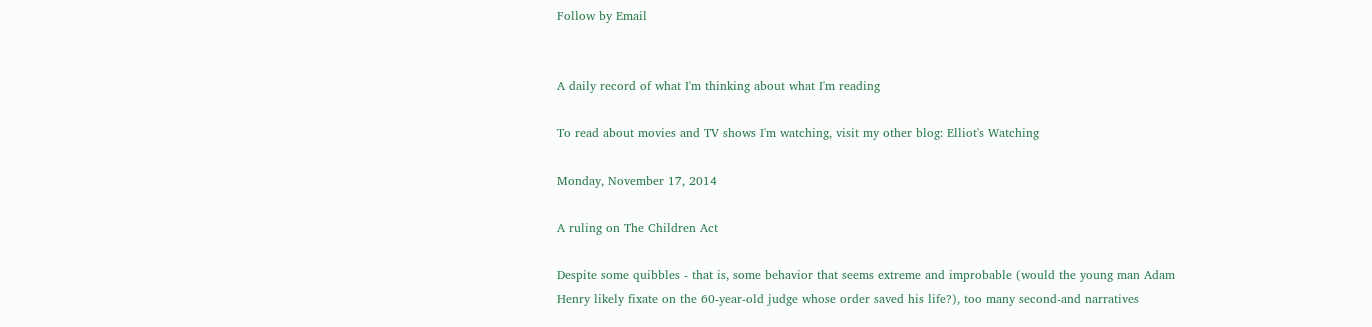Follow by Email


A daily record of what I'm thinking about what I'm reading

To read about movies and TV shows I'm watching, visit my other blog: Elliot's Watching

Monday, November 17, 2014

A ruling on The Children Act

Despite some quibbles - that is, some behavior that seems extreme and improbable (would the young man Adam Henry likely fixate on the 60-year-old judge whose order saved his life?), too many second-and narratives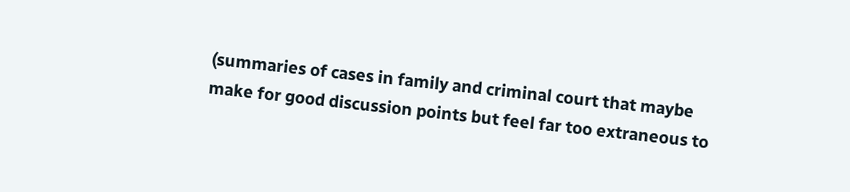(summaries of cases in family and criminal court that maybe make for good discussion points but feel far too extraneous to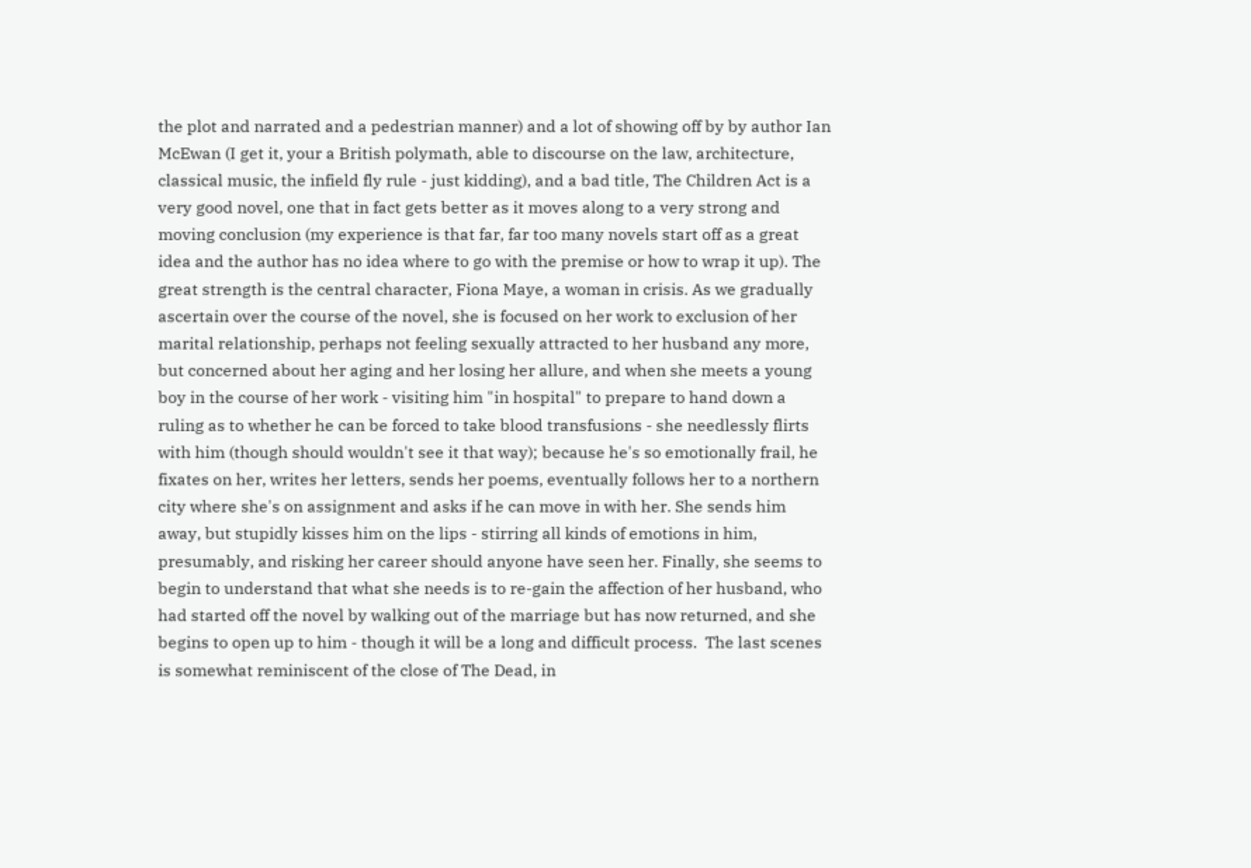the plot and narrated and a pedestrian manner) and a lot of showing off by by author Ian McEwan (I get it, your a British polymath, able to discourse on the law, architecture, classical music, the infield fly rule - just kidding), and a bad title, The Children Act is a very good novel, one that in fact gets better as it moves along to a very strong and moving conclusion (my experience is that far, far too many novels start off as a great idea and the author has no idea where to go with the premise or how to wrap it up). The great strength is the central character, Fiona Maye, a woman in crisis. As we gradually ascertain over the course of the novel, she is focused on her work to exclusion of her marital relationship, perhaps not feeling sexually attracted to her husband any more, but concerned about her aging and her losing her allure, and when she meets a young boy in the course of her work - visiting him "in hospital" to prepare to hand down a ruling as to whether he can be forced to take blood transfusions - she needlessly flirts with him (though should wouldn't see it that way); because he's so emotionally frail, he fixates on her, writes her letters, sends her poems, eventually follows her to a northern city where she's on assignment and asks if he can move in with her. She sends him away, but stupidly kisses him on the lips - stirring all kinds of emotions in him, presumably, and risking her career should anyone have seen her. Finally, she seems to begin to understand that what she needs is to re-gain the affection of her husband, who had started off the novel by walking out of the marriage but has now returned, and she begins to open up to him - though it will be a long and difficult process.  The last scenes is somewhat reminiscent of the close of The Dead, in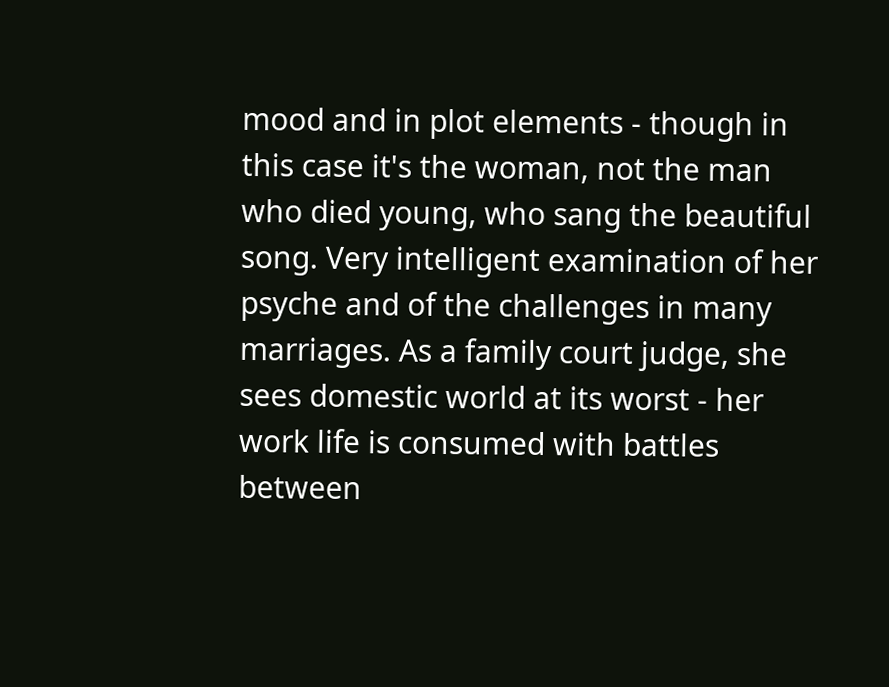mood and in plot elements - though in this case it's the woman, not the man who died young, who sang the beautiful song. Very intelligent examination of her psyche and of the challenges in many marriages. As a family court judge, she sees domestic world at its worst - her work life is consumed with battles between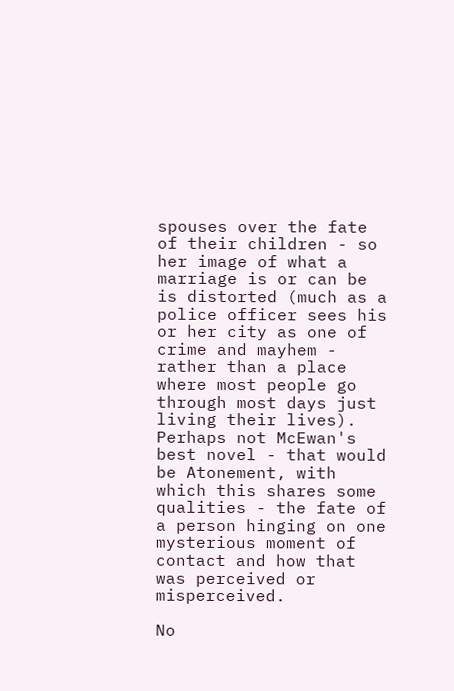spouses over the fate of their children - so her image of what a marriage is or can be is distorted (much as a police officer sees his or her city as one of crime and mayhem - rather than a place where most people go through most days just living their lives). Perhaps not McEwan's best novel - that would be Atonement, with which this shares some qualities - the fate of a person hinging on one mysterious moment of contact and how that was perceived or misperceived.

No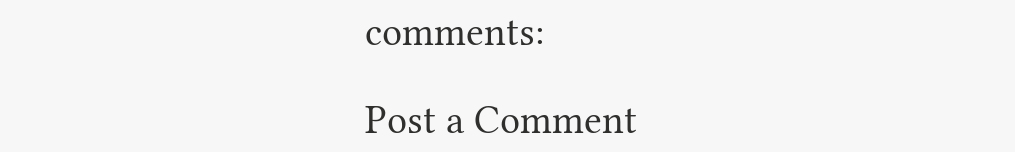comments:

Post a Comment